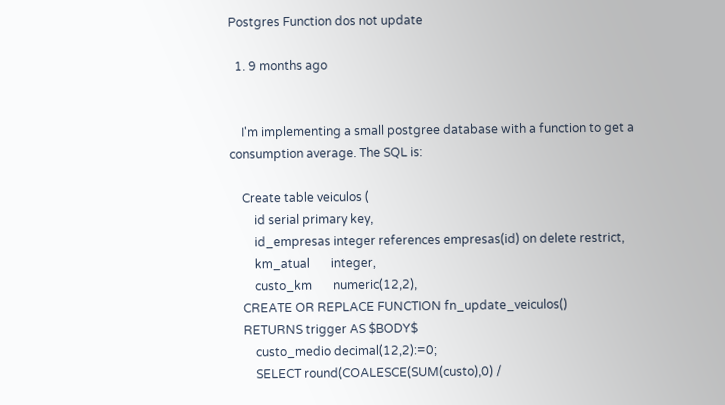Postgres Function dos not update

  1. 9 months ago


    I'm implementing a small postgree database with a function to get a consumption average. The SQL is:

    Create table veiculos (
        id serial primary key,
        id_empresas integer references empresas(id) on delete restrict,
        km_atual       integer,
        custo_km       numeric(12,2),
    CREATE OR REPLACE FUNCTION fn_update_veiculos()
    RETURNS trigger AS $BODY$
        custo_medio decimal(12,2):=0;
        SELECT round(COALESCE(SUM(custo),0) /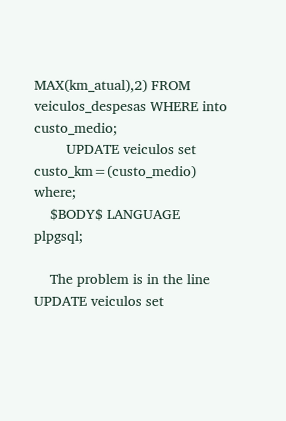MAX(km_atual),2) FROM veiculos_despesas WHERE into custo_medio;
        UPDATE veiculos set custo_km=(custo_medio) where;
    $BODY$ LANGUAGE plpgsql;

    The problem is in the line UPDATE veiculos set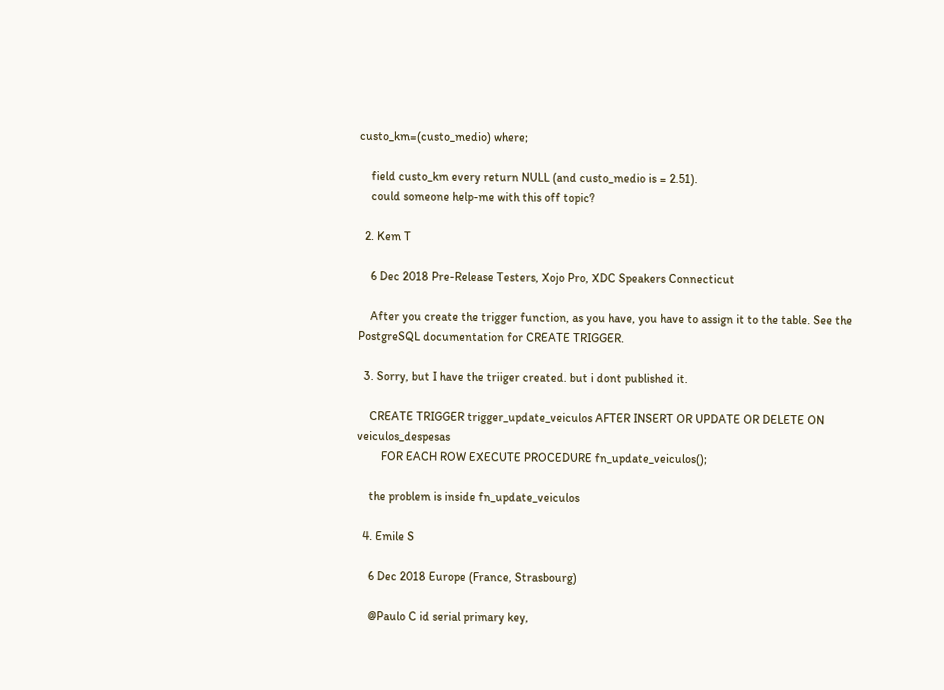custo_km=(custo_medio) where;

    field custo_km every return NULL (and custo_medio is = 2.51).
    could someone help-me with this off topic?

  2. Kem T

    6 Dec 2018 Pre-Release Testers, Xojo Pro, XDC Speakers Connecticut

    After you create the trigger function, as you have, you have to assign it to the table. See the PostgreSQL documentation for CREATE TRIGGER.

  3. Sorry, but I have the triiger created. but i dont published it.

    CREATE TRIGGER trigger_update_veiculos AFTER INSERT OR UPDATE OR DELETE ON veiculos_despesas
        FOR EACH ROW EXECUTE PROCEDURE fn_update_veiculos();

    the problem is inside fn_update_veiculos

  4. Emile S

    6 Dec 2018 Europe (France, Strasbourg)

    @Paulo C id serial primary key,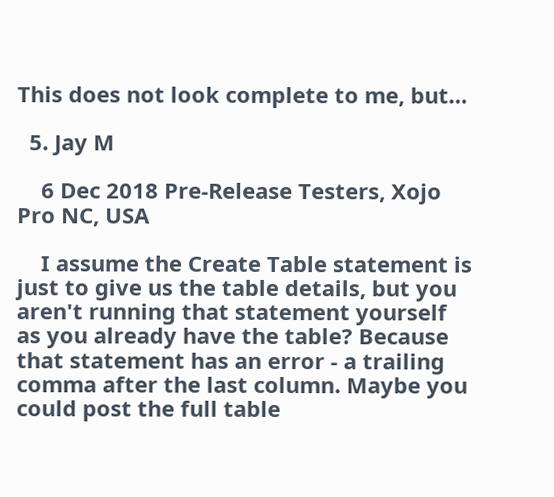This does not look complete to me, but…

  5. Jay M

    6 Dec 2018 Pre-Release Testers, Xojo Pro NC, USA

    I assume the Create Table statement is just to give us the table details, but you aren't running that statement yourself as you already have the table? Because that statement has an error - a trailing comma after the last column. Maybe you could post the full table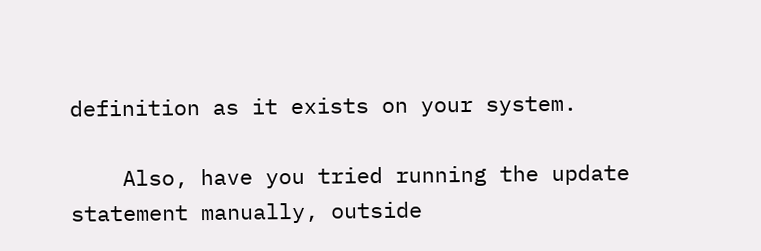definition as it exists on your system.

    Also, have you tried running the update statement manually, outside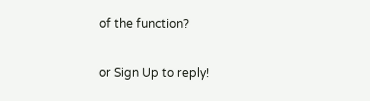of the function?

or Sign Up to reply!